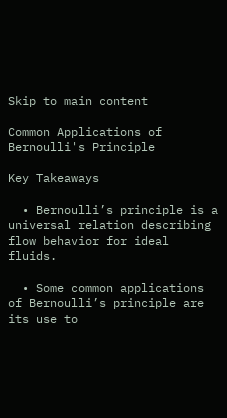Skip to main content

Common Applications of Bernoulli's Principle

Key Takeaways

  • Bernoulli’s principle is a universal relation describing flow behavior for ideal fluids.

  • Some common applications of Bernoulli’s principle are its use to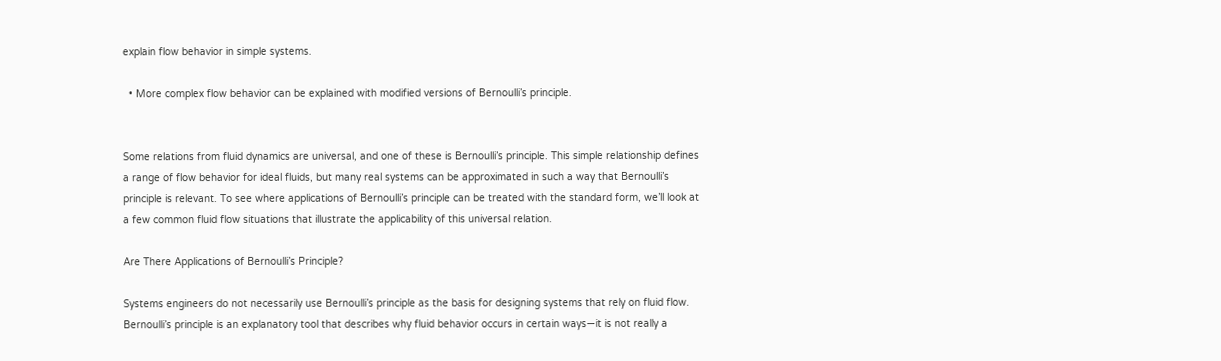explain flow behavior in simple systems.

  • More complex flow behavior can be explained with modified versions of Bernoulli’s principle.


Some relations from fluid dynamics are universal, and one of these is Bernoulli’s principle. This simple relationship defines a range of flow behavior for ideal fluids, but many real systems can be approximated in such a way that Bernoulli’s principle is relevant. To see where applications of Bernoulli’s principle can be treated with the standard form, we’ll look at a few common fluid flow situations that illustrate the applicability of this universal relation.

Are There Applications of Bernoulli’s Principle?

Systems engineers do not necessarily use Bernoulli’s principle as the basis for designing systems that rely on fluid flow. Bernoulli’s principle is an explanatory tool that describes why fluid behavior occurs in certain ways—it is not really a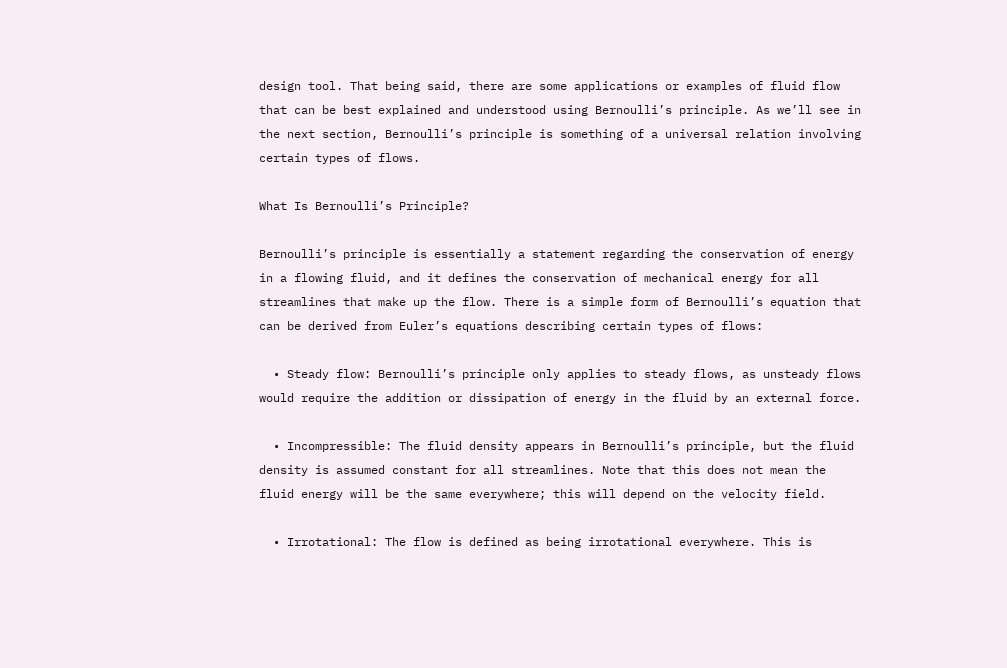design tool. That being said, there are some applications or examples of fluid flow that can be best explained and understood using Bernoulli’s principle. As we’ll see in the next section, Bernoulli’s principle is something of a universal relation involving certain types of flows.

What Is Bernoulli’s Principle?

Bernoulli’s principle is essentially a statement regarding the conservation of energy in a flowing fluid, and it defines the conservation of mechanical energy for all streamlines that make up the flow. There is a simple form of Bernoulli’s equation that can be derived from Euler’s equations describing certain types of flows:

  • Steady flow: Bernoulli’s principle only applies to steady flows, as unsteady flows would require the addition or dissipation of energy in the fluid by an external force.

  • Incompressible: The fluid density appears in Bernoulli’s principle, but the fluid density is assumed constant for all streamlines. Note that this does not mean the fluid energy will be the same everywhere; this will depend on the velocity field.

  • Irrotational: The flow is defined as being irrotational everywhere. This is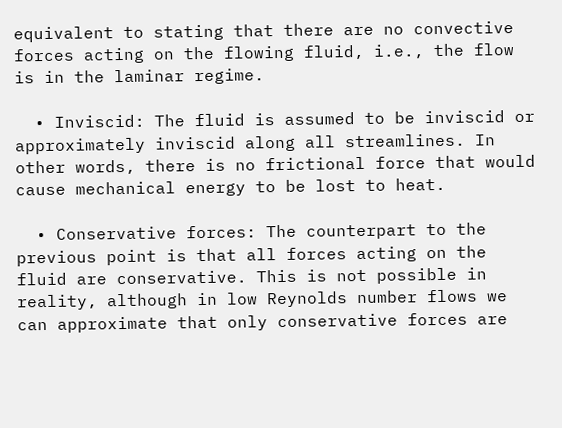equivalent to stating that there are no convective forces acting on the flowing fluid, i.e., the flow is in the laminar regime.

  • Inviscid: The fluid is assumed to be inviscid or approximately inviscid along all streamlines. In other words, there is no frictional force that would cause mechanical energy to be lost to heat.

  • Conservative forces: The counterpart to the previous point is that all forces acting on the fluid are conservative. This is not possible in reality, although in low Reynolds number flows we can approximate that only conservative forces are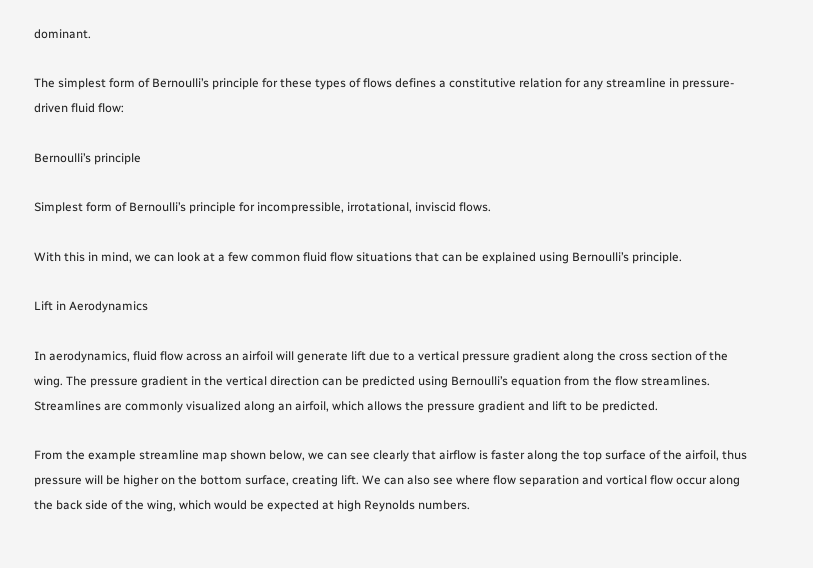dominant.

The simplest form of Bernoulli’s principle for these types of flows defines a constitutive relation for any streamline in pressure-driven fluid flow:

Bernoulli’s principle

Simplest form of Bernoulli’s principle for incompressible, irrotational, inviscid flows.

With this in mind, we can look at a few common fluid flow situations that can be explained using Bernoulli’s principle.

Lift in Aerodynamics

In aerodynamics, fluid flow across an airfoil will generate lift due to a vertical pressure gradient along the cross section of the wing. The pressure gradient in the vertical direction can be predicted using Bernoulli’s equation from the flow streamlines. Streamlines are commonly visualized along an airfoil, which allows the pressure gradient and lift to be predicted.

From the example streamline map shown below, we can see clearly that airflow is faster along the top surface of the airfoil, thus pressure will be higher on the bottom surface, creating lift. We can also see where flow separation and vortical flow occur along the back side of the wing, which would be expected at high Reynolds numbers.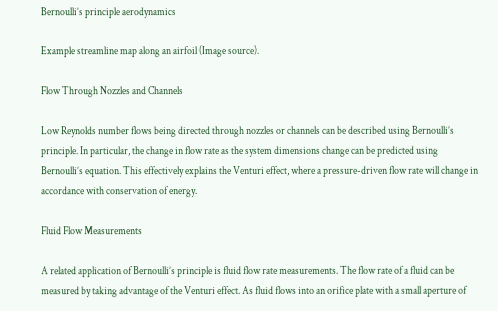Bernoulli’s principle aerodynamics

Example streamline map along an airfoil (Image source).

Flow Through Nozzles and Channels

Low Reynolds number flows being directed through nozzles or channels can be described using Bernoulli’s principle. In particular, the change in flow rate as the system dimensions change can be predicted using Bernoulli’s equation. This effectively explains the Venturi effect, where a pressure-driven flow rate will change in accordance with conservation of energy.

Fluid Flow Measurements

A related application of Bernoulli’s principle is fluid flow rate measurements. The flow rate of a fluid can be measured by taking advantage of the Venturi effect. As fluid flows into an orifice plate with a small aperture of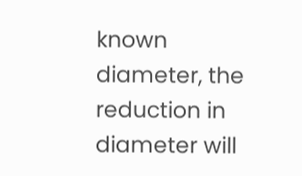known diameter, the reduction in diameter will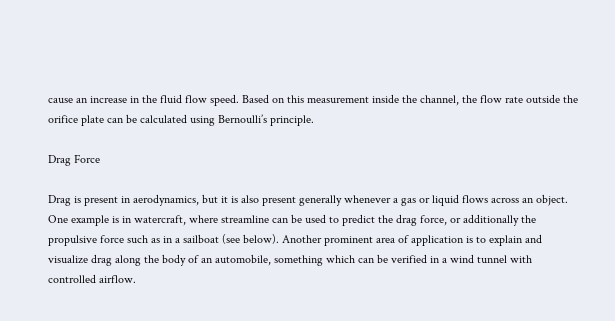cause an increase in the fluid flow speed. Based on this measurement inside the channel, the flow rate outside the orifice plate can be calculated using Bernoulli’s principle.

Drag Force

Drag is present in aerodynamics, but it is also present generally whenever a gas or liquid flows across an object. One example is in watercraft, where streamline can be used to predict the drag force, or additionally the propulsive force such as in a sailboat (see below). Another prominent area of application is to explain and visualize drag along the body of an automobile, something which can be verified in a wind tunnel with controlled airflow.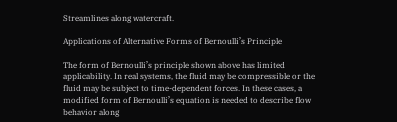Streamlines along watercraft.

Applications of Alternative Forms of Bernoulli’s Principle

The form of Bernoulli’s principle shown above has limited applicability. In real systems, the fluid may be compressible or the fluid may be subject to time-dependent forces. In these cases, a modified form of Bernoulli’s equation is needed to describe flow behavior along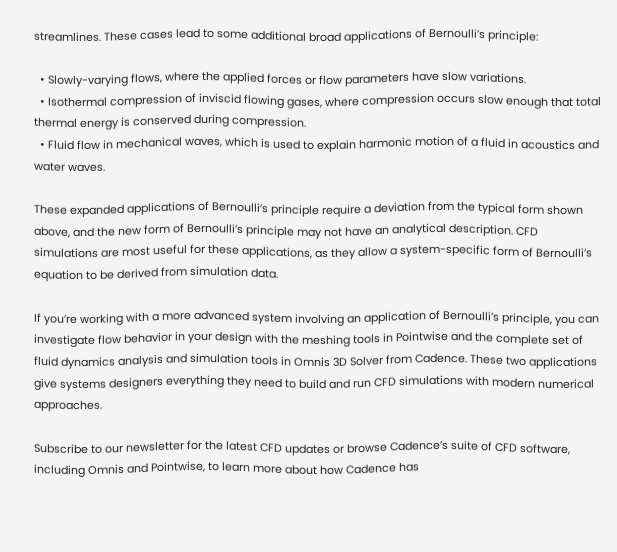streamlines. These cases lead to some additional broad applications of Bernoulli’s principle:

  • Slowly-varying flows, where the applied forces or flow parameters have slow variations.
  • Isothermal compression of inviscid flowing gases, where compression occurs slow enough that total thermal energy is conserved during compression.
  • Fluid flow in mechanical waves, which is used to explain harmonic motion of a fluid in acoustics and water waves.

These expanded applications of Bernoulli’s principle require a deviation from the typical form shown above, and the new form of Bernoulli’s principle may not have an analytical description. CFD simulations are most useful for these applications, as they allow a system-specific form of Bernoulli’s equation to be derived from simulation data.

If you’re working with a more advanced system involving an application of Bernoulli’s principle, you can investigate flow behavior in your design with the meshing tools in Pointwise and the complete set of fluid dynamics analysis and simulation tools in Omnis 3D Solver from Cadence. These two applications give systems designers everything they need to build and run CFD simulations with modern numerical approaches.

Subscribe to our newsletter for the latest CFD updates or browse Cadence’s suite of CFD software, including Omnis and Pointwise, to learn more about how Cadence has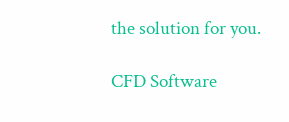the solution for you.

CFD Software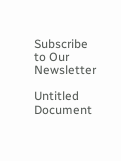Subscribe to Our Newsletter

Untitled Document